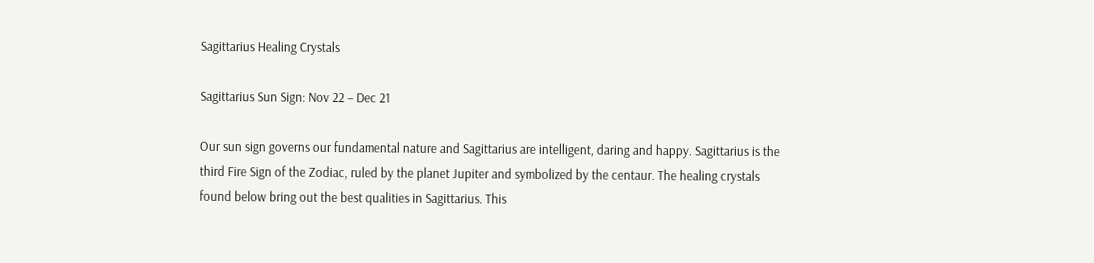Sagittarius Healing Crystals

Sagittarius Sun Sign: Nov 22 – Dec 21

Our sun sign governs our fundamental nature and Sagittarius are intelligent, daring and happy. Sagittarius is the third Fire Sign of the Zodiac, ruled by the planet Jupiter and symbolized by the centaur. The healing crystals found below bring out the best qualities in Sagittarius. This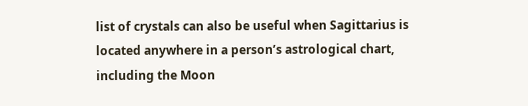list of crystals can also be useful when Sagittarius is located anywhere in a person’s astrological chart, including the Moon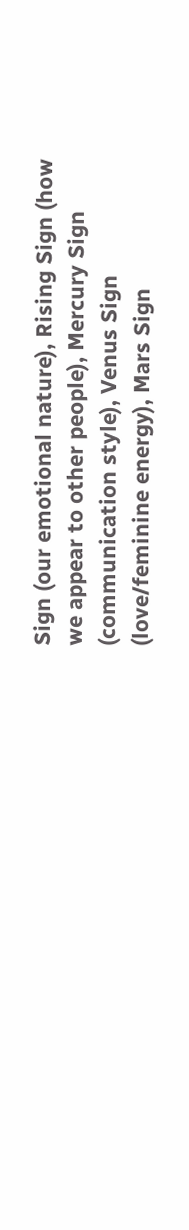Sign (our emotional nature), Rising Sign (how we appear to other people), Mercury Sign (communication style), Venus Sign (love/feminine energy), Mars Sign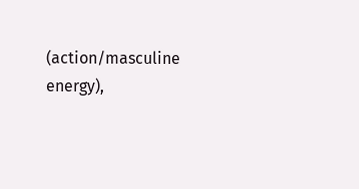(action/masculine energy),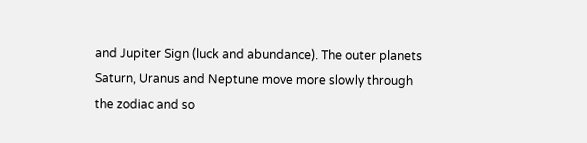and Jupiter Sign (luck and abundance). The outer planets Saturn, Uranus and Neptune move more slowly through the zodiac and so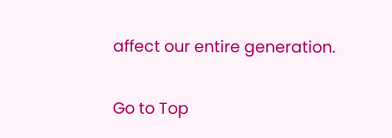affect our entire generation.

Go to Top